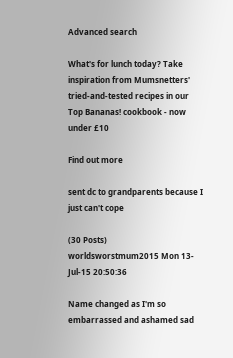Advanced search

What's for lunch today? Take inspiration from Mumsnetters' tried-and-tested recipes in our Top Bananas! cookbook - now under £10

Find out more

sent dc to grandparents because I just can't cope

(30 Posts)
worldsworstmum2015 Mon 13-Jul-15 20:50:36

Name changed as I'm so embarrassed and ashamed sad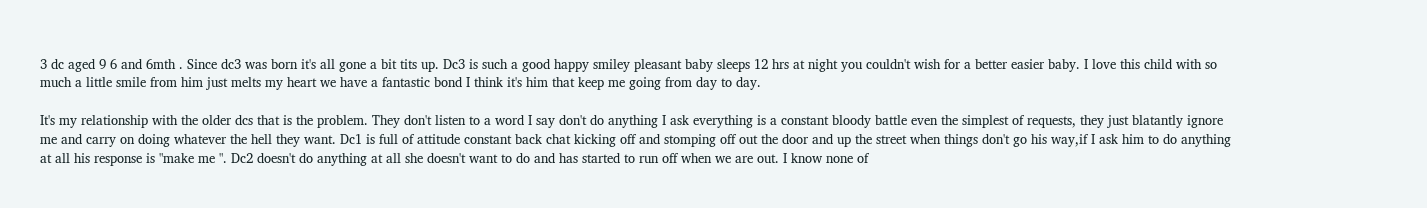3 dc aged 9 6 and 6mth . Since dc3 was born it's all gone a bit tits up. Dc3 is such a good happy smiley pleasant baby sleeps 12 hrs at night you couldn't wish for a better easier baby. I love this child with so much a little smile from him just melts my heart we have a fantastic bond I think it's him that keep me going from day to day.

It's my relationship with the older dcs that is the problem. They don't listen to a word I say don't do anything I ask everything is a constant bloody battle even the simplest of requests, they just blatantly ignore me and carry on doing whatever the hell they want. Dc1 is full of attitude constant back chat kicking off and stomping off out the door and up the street when things don't go his way,if I ask him to do anything at all his response is "make me ". Dc2 doesn't do anything at all she doesn't want to do and has started to run off when we are out. I know none of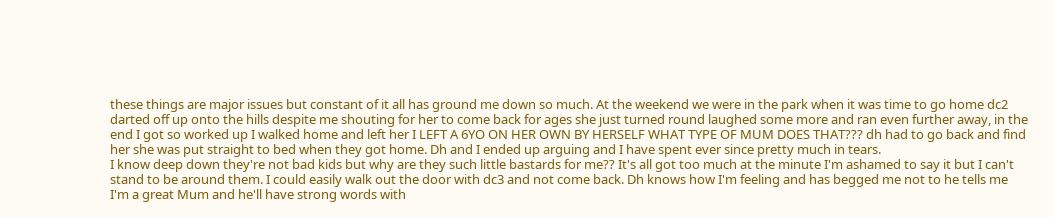these things are major issues but constant of it all has ground me down so much. At the weekend we were in the park when it was time to go home dc2 darted off up onto the hills despite me shouting for her to come back for ages she just turned round laughed some more and ran even further away, in the end I got so worked up I walked home and left her I LEFT A 6YO ON HER OWN BY HERSELF WHAT TYPE OF MUM DOES THAT??? dh had to go back and find her she was put straight to bed when they got home. Dh and I ended up arguing and I have spent ever since pretty much in tears.
I know deep down they're not bad kids but why are they such little bastards for me?? It's all got too much at the minute I'm ashamed to say it but I can't stand to be around them. I could easily walk out the door with dc3 and not come back. Dh knows how I'm feeling and has begged me not to he tells me I'm a great Mum and he'll have strong words with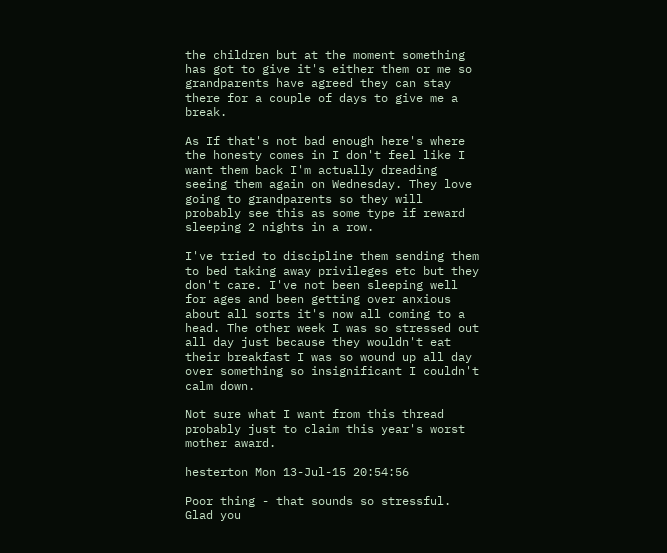the children but at the moment something has got to give it's either them or me so grandparents have agreed they can stay there for a couple of days to give me a break.

As If that's not bad enough here's where the honesty comes in I don't feel like I want them back I'm actually dreading seeing them again on Wednesday. They love going to grandparents so they will probably see this as some type if reward sleeping 2 nights in a row.

I've tried to discipline them sending them to bed taking away privileges etc but they don't care. I've not been sleeping well for ages and been getting over anxious about all sorts it's now all coming to a head. The other week I was so stressed out all day just because they wouldn't eat their breakfast I was so wound up all day over something so insignificant I couldn't calm down.

Not sure what I want from this thread probably just to claim this year's worst mother award.

hesterton Mon 13-Jul-15 20:54:56

Poor thing - that sounds so stressful. Glad you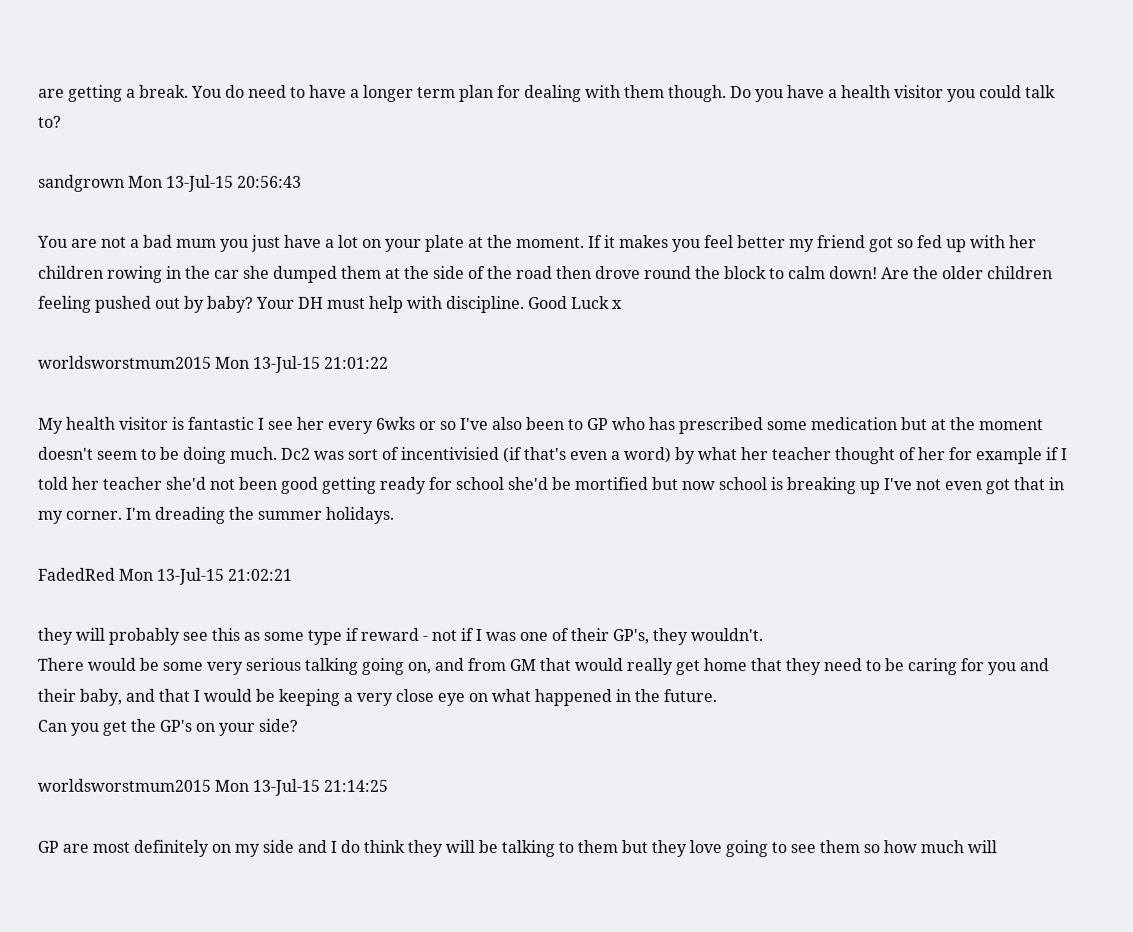are getting a break. You do need to have a longer term plan for dealing with them though. Do you have a health visitor you could talk to?

sandgrown Mon 13-Jul-15 20:56:43

You are not a bad mum you just have a lot on your plate at the moment. If it makes you feel better my friend got so fed up with her children rowing in the car she dumped them at the side of the road then drove round the block to calm down! Are the older children feeling pushed out by baby? Your DH must help with discipline. Good Luck x

worldsworstmum2015 Mon 13-Jul-15 21:01:22

My health visitor is fantastic I see her every 6wks or so I've also been to GP who has prescribed some medication but at the moment doesn't seem to be doing much. Dc2 was sort of incentivisied (if that's even a word) by what her teacher thought of her for example if I told her teacher she'd not been good getting ready for school she'd be mortified but now school is breaking up I've not even got that in my corner. I'm dreading the summer holidays.

FadedRed Mon 13-Jul-15 21:02:21

they will probably see this as some type if reward - not if I was one of their GP's, they wouldn't.
There would be some very serious talking going on, and from GM that would really get home that they need to be caring for you and their baby, and that I would be keeping a very close eye on what happened in the future.
Can you get the GP's on your side?

worldsworstmum2015 Mon 13-Jul-15 21:14:25

GP are most definitely on my side and I do think they will be talking to them but they love going to see them so how much will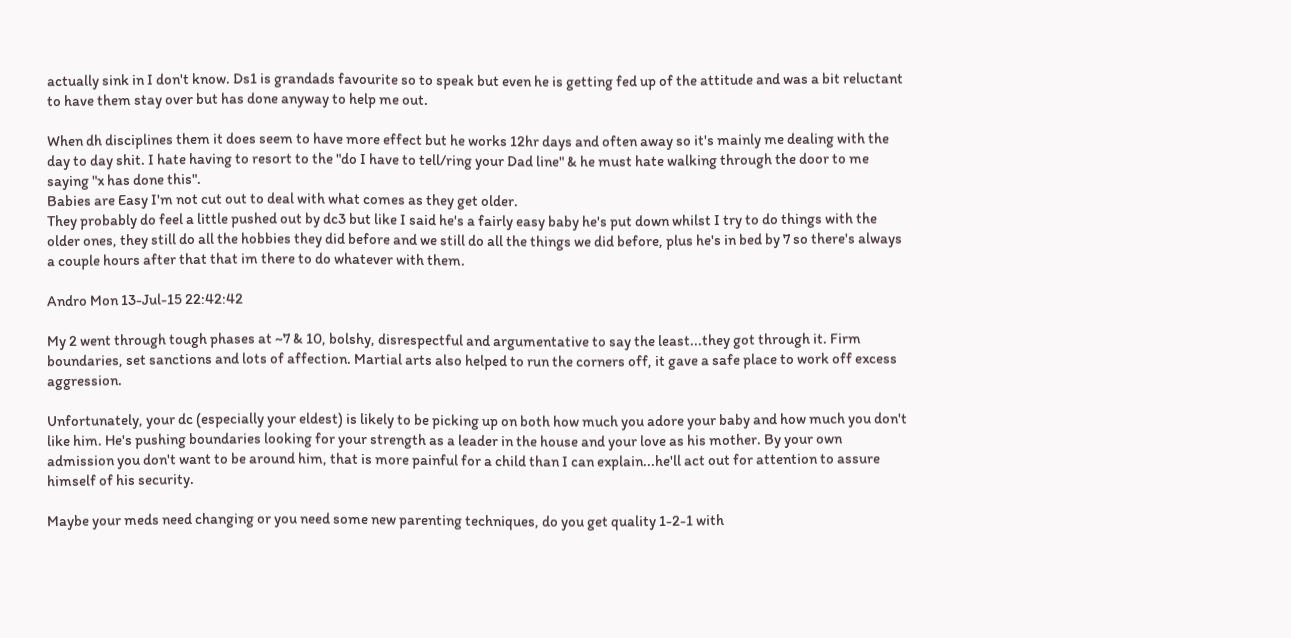actually sink in I don't know. Ds1 is grandads favourite so to speak but even he is getting fed up of the attitude and was a bit reluctant to have them stay over but has done anyway to help me out.

When dh disciplines them it does seem to have more effect but he works 12hr days and often away so it's mainly me dealing with the day to day shit. I hate having to resort to the "do I have to tell/ring your Dad line" & he must hate walking through the door to me saying "x has done this".
Babies are Easy I'm not cut out to deal with what comes as they get older.
They probably do feel a little pushed out by dc3 but like I said he's a fairly easy baby he's put down whilst I try to do things with the older ones, they still do all the hobbies they did before and we still do all the things we did before, plus he's in bed by 7 so there's always a couple hours after that that im there to do whatever with them.

Andro Mon 13-Jul-15 22:42:42

My 2 went through tough phases at ~7 & 10, bolshy, disrespectful and argumentative to say the least...they got through it. Firm boundaries, set sanctions and lots of affection. Martial arts also helped to run the corners off, it gave a safe place to work off excess aggression.

Unfortunately, your dc (especially your eldest) is likely to be picking up on both how much you adore your baby and how much you don't like him. He's pushing boundaries looking for your strength as a leader in the house and your love as his mother. By your own admission you don't want to be around him, that is more painful for a child than I can explain...he'll act out for attention to assure himself of his security.

Maybe your meds need changing or you need some new parenting techniques, do you get quality 1-2-1 with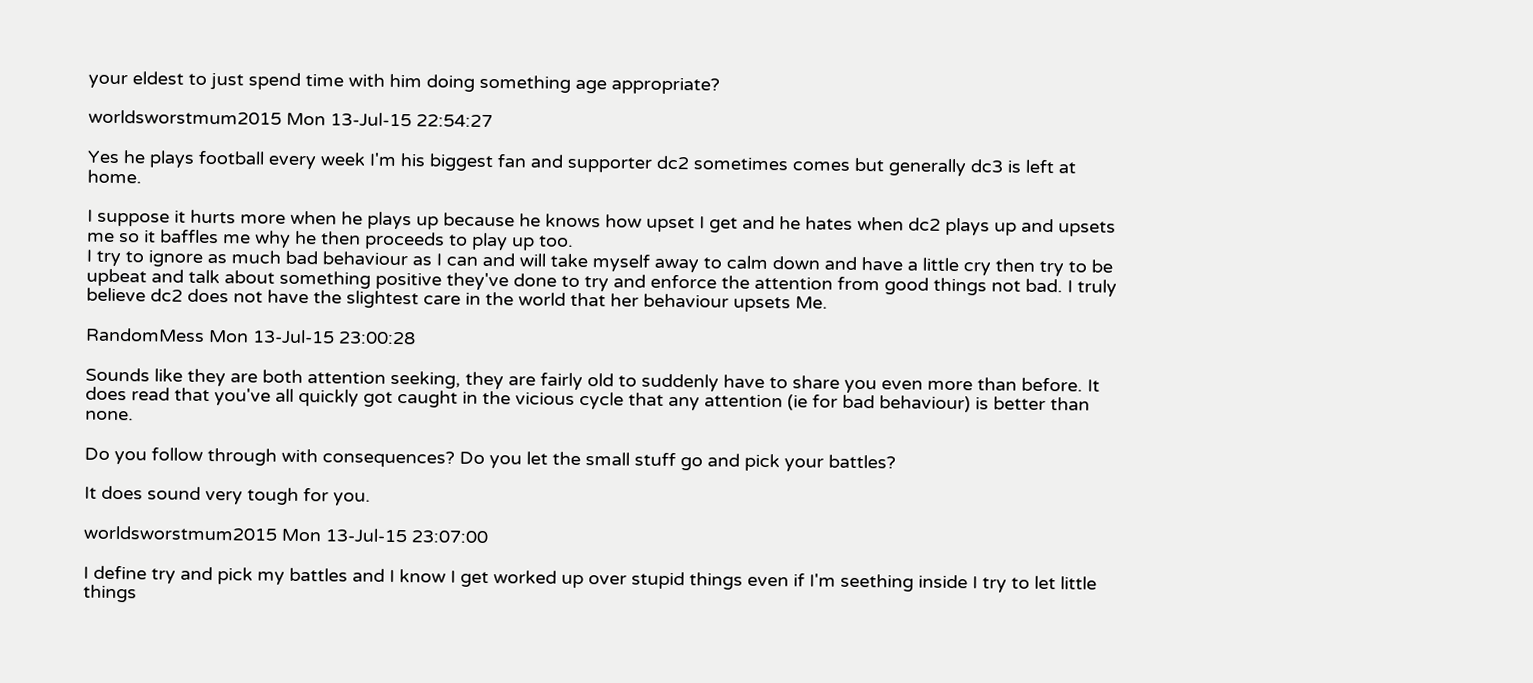your eldest to just spend time with him doing something age appropriate?

worldsworstmum2015 Mon 13-Jul-15 22:54:27

Yes he plays football every week I'm his biggest fan and supporter dc2 sometimes comes but generally dc3 is left at home.

I suppose it hurts more when he plays up because he knows how upset I get and he hates when dc2 plays up and upsets me so it baffles me why he then proceeds to play up too.
I try to ignore as much bad behaviour as I can and will take myself away to calm down and have a little cry then try to be upbeat and talk about something positive they've done to try and enforce the attention from good things not bad. I truly believe dc2 does not have the slightest care in the world that her behaviour upsets Me.

RandomMess Mon 13-Jul-15 23:00:28

Sounds like they are both attention seeking, they are fairly old to suddenly have to share you even more than before. It does read that you've all quickly got caught in the vicious cycle that any attention (ie for bad behaviour) is better than none.

Do you follow through with consequences? Do you let the small stuff go and pick your battles?

It does sound very tough for you.

worldsworstmum2015 Mon 13-Jul-15 23:07:00

I define try and pick my battles and I know I get worked up over stupid things even if I'm seething inside I try to let little things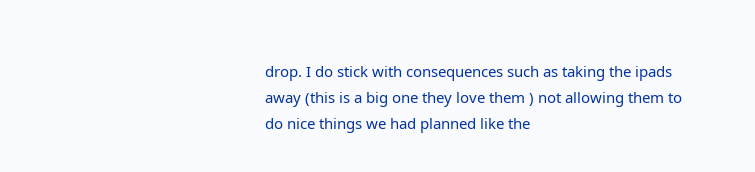drop. I do stick with consequences such as taking the ipads away (this is a big one they love them ) not allowing them to do nice things we had planned like the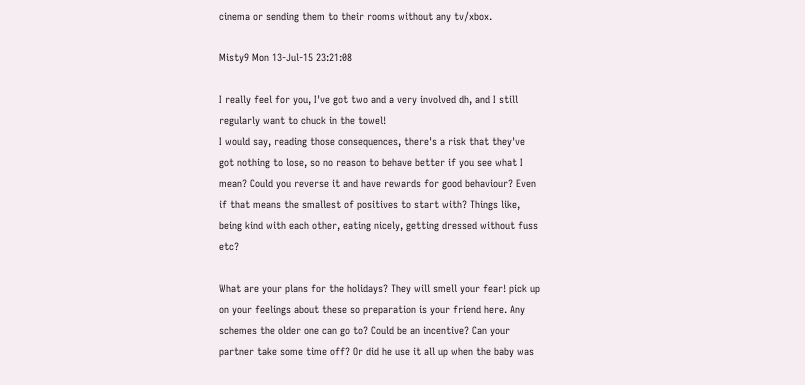cinema or sending them to their rooms without any tv/xbox.

Misty9 Mon 13-Jul-15 23:21:08

I really feel for you, I've got two and a very involved dh, and I still regularly want to chuck in the towel!
I would say, reading those consequences, there's a risk that they've got nothing to lose, so no reason to behave better if you see what I mean? Could you reverse it and have rewards for good behaviour? Even if that means the smallest of positives to start with? Things like, being kind with each other, eating nicely, getting dressed without fuss etc?

What are your plans for the holidays? They will smell your fear! pick up on your feelings about these so preparation is your friend here. Any schemes the older one can go to? Could be an incentive? Can your partner take some time off? Or did he use it all up when the baby was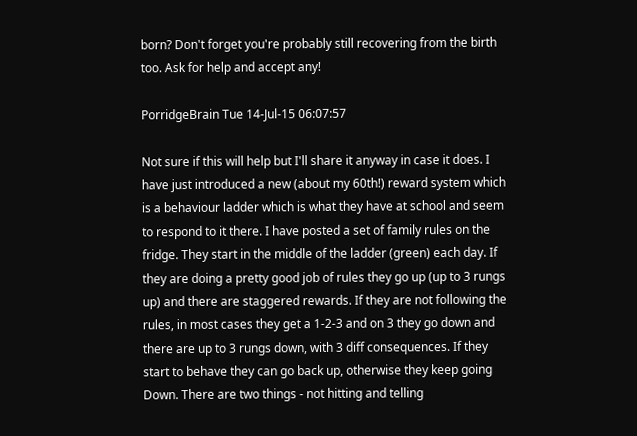born? Don't forget you're probably still recovering from the birth too. Ask for help and accept any!

PorridgeBrain Tue 14-Jul-15 06:07:57

Not sure if this will help but I'll share it anyway in case it does. I have just introduced a new (about my 60th!) reward system which is a behaviour ladder which is what they have at school and seem to respond to it there. I have posted a set of family rules on the fridge. They start in the middle of the ladder (green) each day. If they are doing a pretty good job of rules they go up (up to 3 rungs up) and there are staggered rewards. If they are not following the rules, in most cases they get a 1-2-3 and on 3 they go down and there are up to 3 rungs down, with 3 diff consequences. If they start to behave they can go back up, otherwise they keep going Down. There are two things - not hitting and telling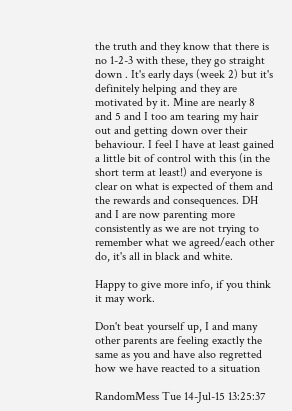the truth and they know that there is no 1-2-3 with these, they go straight down . It's early days (week 2) but it's definitely helping and they are motivated by it. Mine are nearly 8 and 5 and I too am tearing my hair out and getting down over their behaviour. I feel I have at least gained a little bit of control with this (in the short term at least!) and everyone is clear on what is expected of them and the rewards and consequences. DH and I are now parenting more consistently as we are not trying to remember what we agreed/each other do, it's all in black and white.

Happy to give more info, if you think it may work.

Don't beat yourself up, I and many other parents are feeling exactly the same as you and have also regretted how we have reacted to a situation

RandomMess Tue 14-Jul-15 13:25:37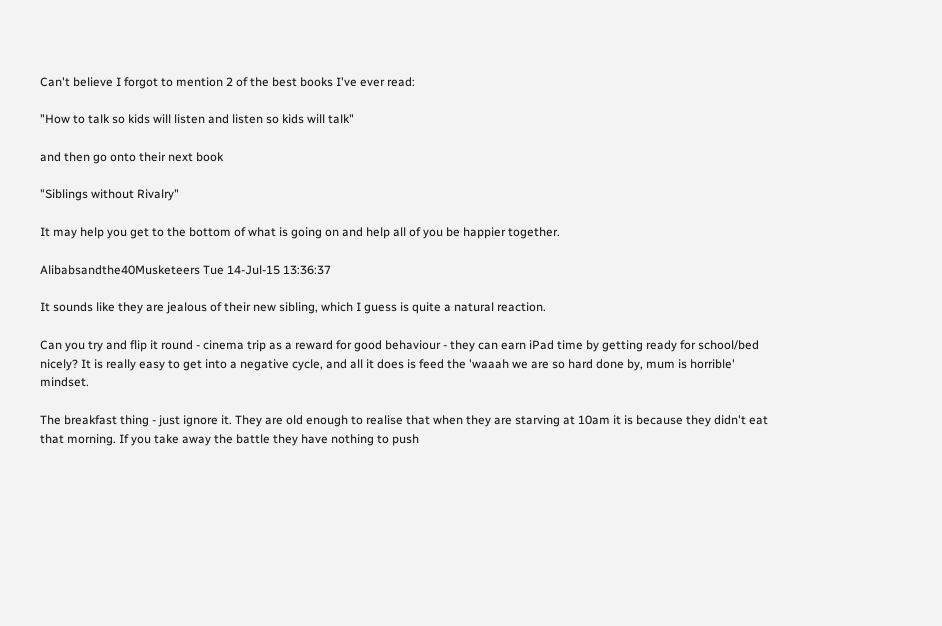Can't believe I forgot to mention 2 of the best books I've ever read:

"How to talk so kids will listen and listen so kids will talk"

and then go onto their next book

"Siblings without Rivalry"

It may help you get to the bottom of what is going on and help all of you be happier together.

Alibabsandthe40Musketeers Tue 14-Jul-15 13:36:37

It sounds like they are jealous of their new sibling, which I guess is quite a natural reaction.

Can you try and flip it round - cinema trip as a reward for good behaviour - they can earn iPad time by getting ready for school/bed nicely? It is really easy to get into a negative cycle, and all it does is feed the 'waaah we are so hard done by, mum is horrible' mindset.

The breakfast thing - just ignore it. They are old enough to realise that when they are starving at 10am it is because they didn't eat that morning. If you take away the battle they have nothing to push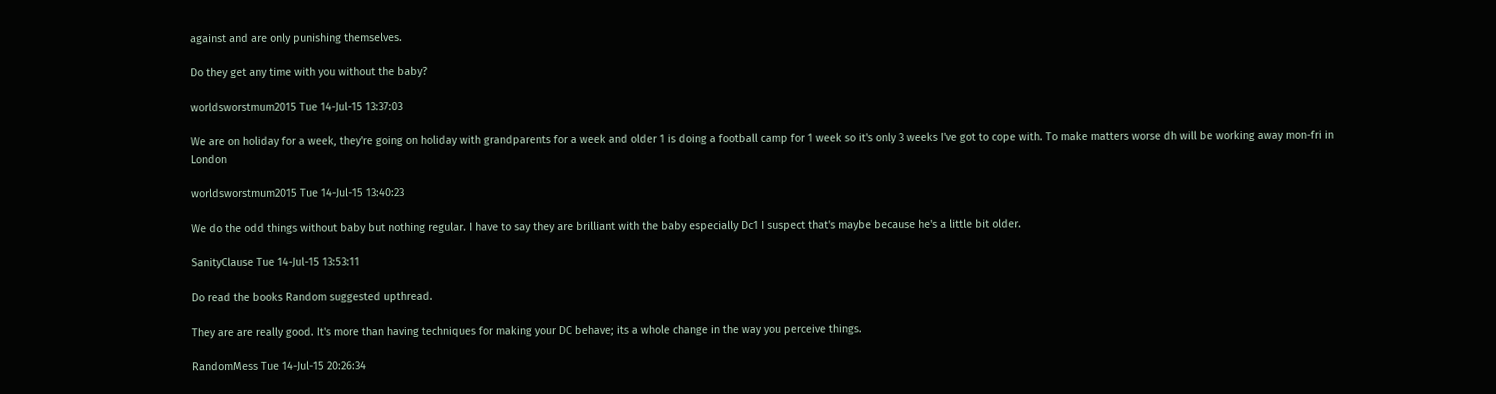against and are only punishing themselves.

Do they get any time with you without the baby?

worldsworstmum2015 Tue 14-Jul-15 13:37:03

We are on holiday for a week, they're going on holiday with grandparents for a week and older 1 is doing a football camp for 1 week so it's only 3 weeks I've got to cope with. To make matters worse dh will be working away mon-fri in London

worldsworstmum2015 Tue 14-Jul-15 13:40:23

We do the odd things without baby but nothing regular. I have to say they are brilliant with the baby especially Dc1 I suspect that's maybe because he's a little bit older.

SanityClause Tue 14-Jul-15 13:53:11

Do read the books Random suggested upthread.

They are are really good. It's more than having techniques for making your DC behave; its a whole change in the way you perceive things.

RandomMess Tue 14-Jul-15 20:26:34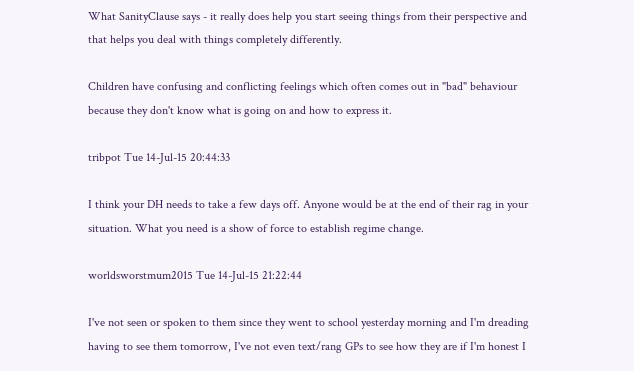What SanityClause says - it really does help you start seeing things from their perspective and that helps you deal with things completely differently.

Children have confusing and conflicting feelings which often comes out in "bad" behaviour because they don't know what is going on and how to express it.

tribpot Tue 14-Jul-15 20:44:33

I think your DH needs to take a few days off. Anyone would be at the end of their rag in your situation. What you need is a show of force to establish regime change.

worldsworstmum2015 Tue 14-Jul-15 21:22:44

I've not seen or spoken to them since they went to school yesterday morning and I'm dreading having to see them tomorrow, I've not even text/rang GPs to see how they are if I'm honest I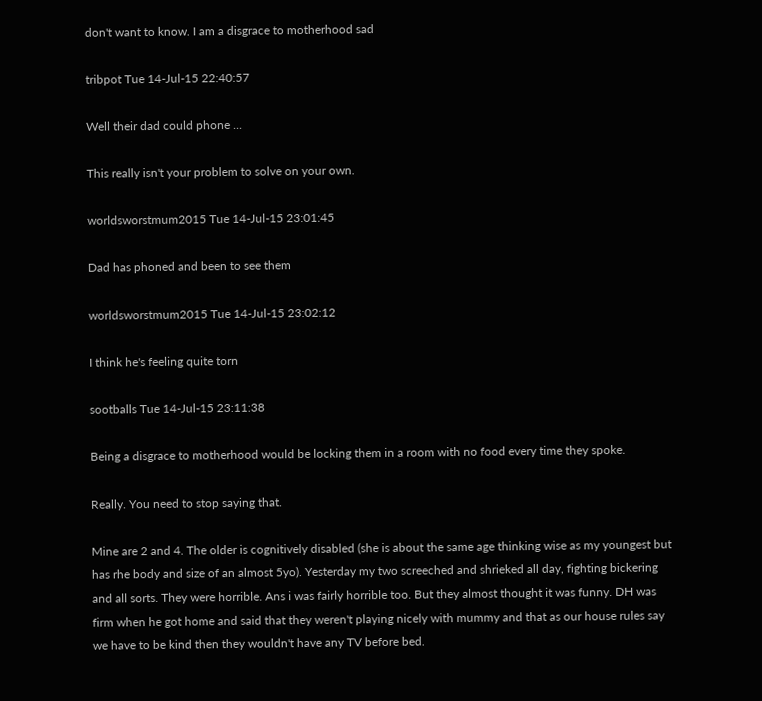don't want to know. I am a disgrace to motherhood sad

tribpot Tue 14-Jul-15 22:40:57

Well their dad could phone ...

This really isn't your problem to solve on your own.

worldsworstmum2015 Tue 14-Jul-15 23:01:45

Dad has phoned and been to see them

worldsworstmum2015 Tue 14-Jul-15 23:02:12

I think he's feeling quite torn

sootballs Tue 14-Jul-15 23:11:38

Being a disgrace to motherhood would be locking them in a room with no food every time they spoke.

Really. You need to stop saying that.

Mine are 2 and 4. The older is cognitively disabled (she is about the same age thinking wise as my youngest but has rhe body and size of an almost 5yo). Yesterday my two screeched and shrieked all day, fighting bickering and all sorts. They were horrible. Ans i was fairly horrible too. But they almost thought it was funny. DH was firm when he got home and said that they weren't playing nicely with mummy and that as our house rules say we have to be kind then they wouldn't have any TV before bed.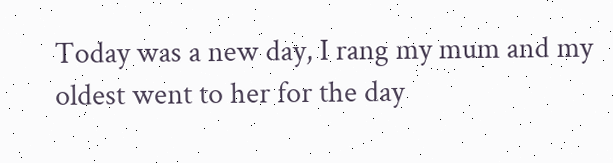Today was a new day, I rang my mum and my oldest went to her for the day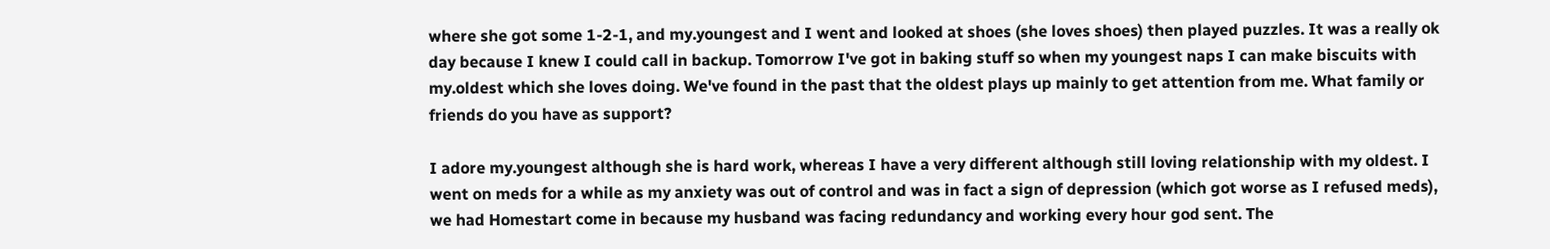where she got some 1-2-1, and my.youngest and I went and looked at shoes (she loves shoes) then played puzzles. It was a really ok day because I knew I could call in backup. Tomorrow I've got in baking stuff so when my youngest naps I can make biscuits with my.oldest which she loves doing. We've found in the past that the oldest plays up mainly to get attention from me. What family or friends do you have as support?

I adore my.youngest although she is hard work, whereas I have a very different although still loving relationship with my oldest. I went on meds for a while as my anxiety was out of control and was in fact a sign of depression (which got worse as I refused meds), we had Homestart come in because my husband was facing redundancy and working every hour god sent. The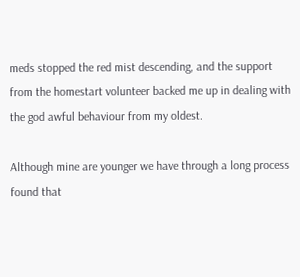meds stopped the red mist descending, and the support from the homestart volunteer backed me up in dealing with the god awful behaviour from my oldest.

Although mine are younger we have through a long process found that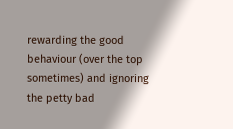rewarding the good behaviour (over the top sometimes) and ignoring the petty bad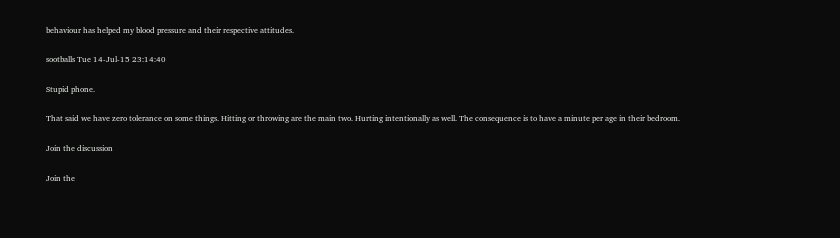behaviour has helped my blood pressure and their respective attitudes.

sootballs Tue 14-Jul-15 23:14:40

Stupid phone.

That said we have zero tolerance on some things. Hitting or throwing are the main two. Hurting intentionally as well. The consequence is to have a minute per age in their bedroom.

Join the discussion

Join the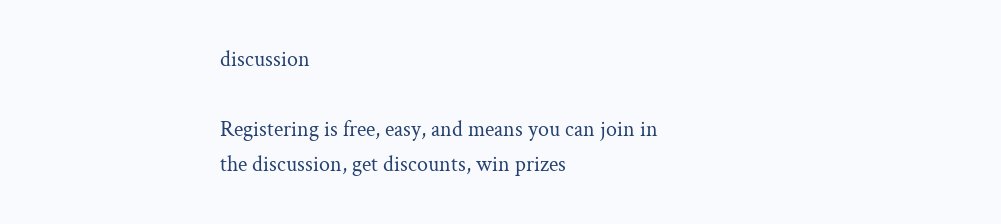discussion

Registering is free, easy, and means you can join in the discussion, get discounts, win prizes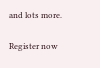and lots more.

Register now